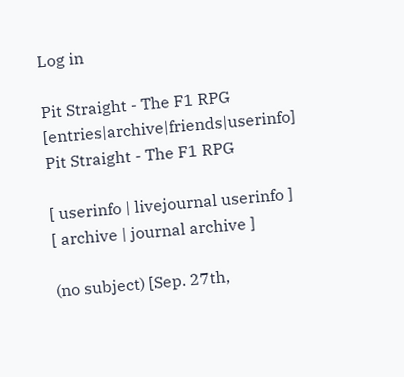Log in

Pit Straight - The F1 RPG [entries|archive|friends|userinfo]
Pit Straight - The F1 RPG

[ userinfo | livejournal userinfo ]
[ archive | journal archive ]

(no subject) [Sep. 27th,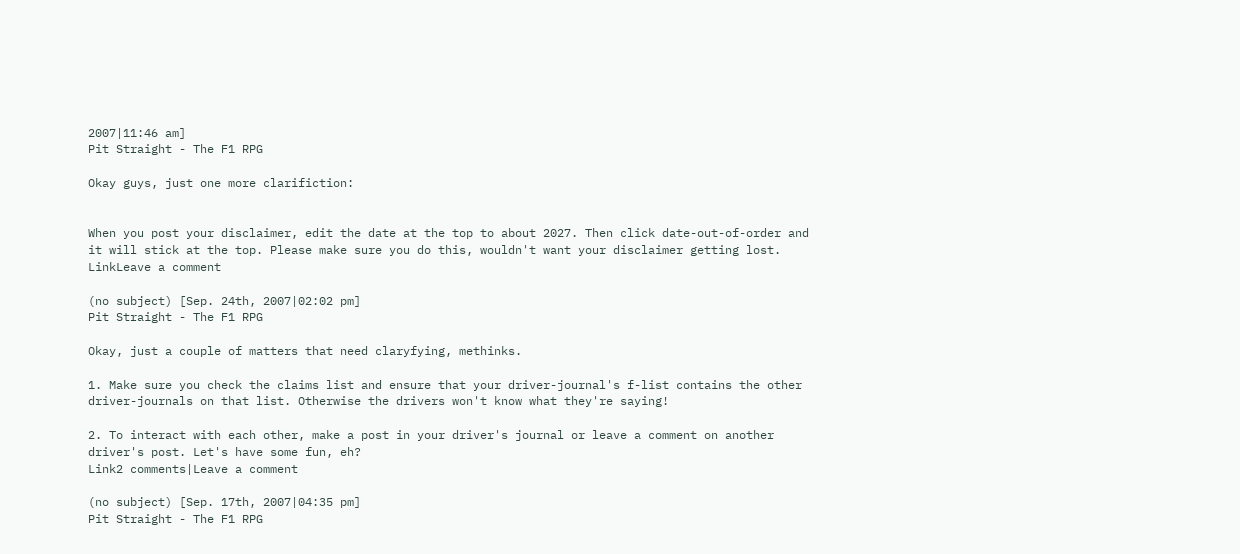2007|11:46 am]
Pit Straight - The F1 RPG

Okay guys, just one more clarifiction:


When you post your disclaimer, edit the date at the top to about 2027. Then click date-out-of-order and it will stick at the top. Please make sure you do this, wouldn't want your disclaimer getting lost.
LinkLeave a comment

(no subject) [Sep. 24th, 2007|02:02 pm]
Pit Straight - The F1 RPG

Okay, just a couple of matters that need claryfying, methinks.

1. Make sure you check the claims list and ensure that your driver-journal's f-list contains the other driver-journals on that list. Otherwise the drivers won't know what they're saying!

2. To interact with each other, make a post in your driver's journal or leave a comment on another driver's post. Let's have some fun, eh?
Link2 comments|Leave a comment

(no subject) [Sep. 17th, 2007|04:35 pm]
Pit Straight - The F1 RPG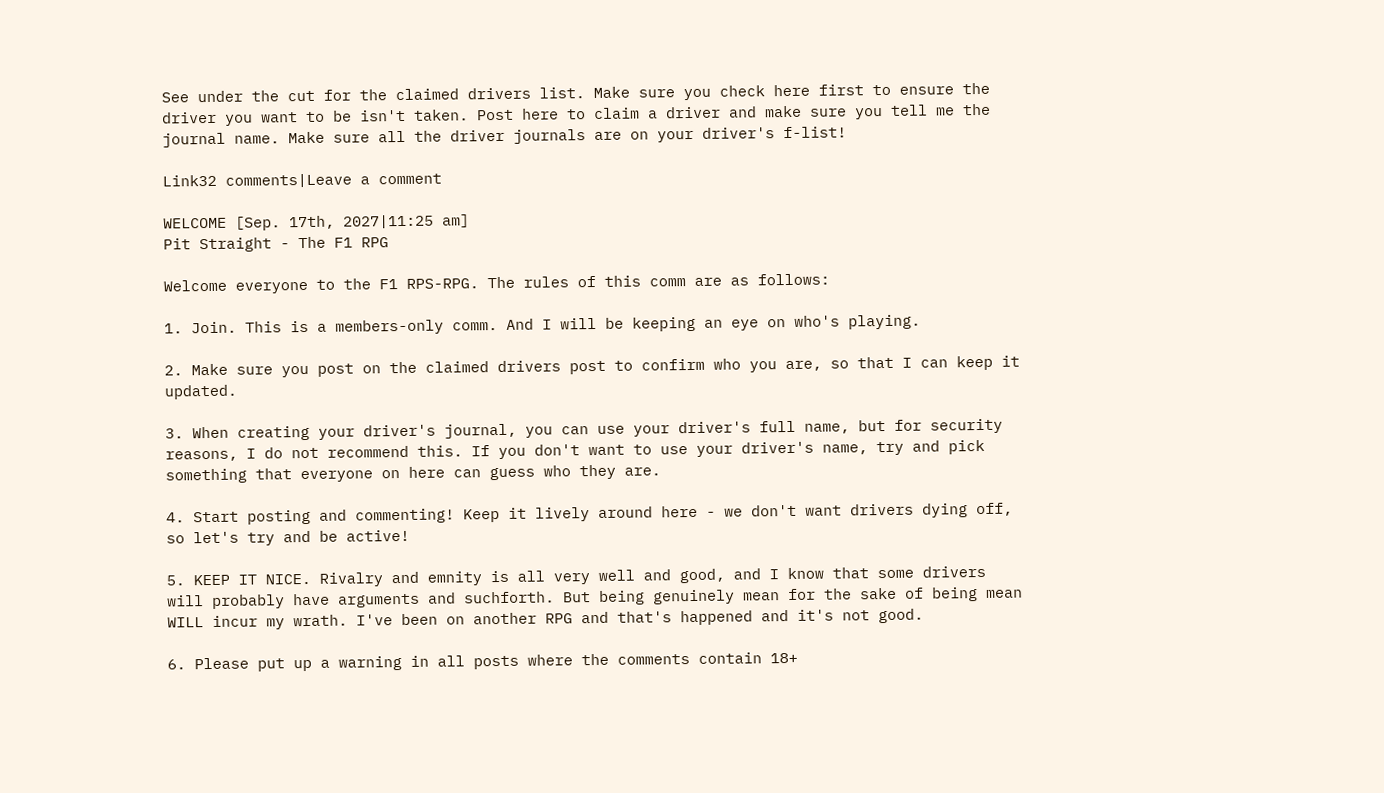See under the cut for the claimed drivers list. Make sure you check here first to ensure the driver you want to be isn't taken. Post here to claim a driver and make sure you tell me the journal name. Make sure all the driver journals are on your driver's f-list!

Link32 comments|Leave a comment

WELCOME [Sep. 17th, 2027|11:25 am]
Pit Straight - The F1 RPG

Welcome everyone to the F1 RPS-RPG. The rules of this comm are as follows:

1. Join. This is a members-only comm. And I will be keeping an eye on who's playing.

2. Make sure you post on the claimed drivers post to confirm who you are, so that I can keep it updated.

3. When creating your driver's journal, you can use your driver's full name, but for security reasons, I do not recommend this. If you don't want to use your driver's name, try and pick something that everyone on here can guess who they are.

4. Start posting and commenting! Keep it lively around here - we don't want drivers dying off, so let's try and be active!

5. KEEP IT NICE. Rivalry and emnity is all very well and good, and I know that some drivers will probably have arguments and suchforth. But being genuinely mean for the sake of being mean WILL incur my wrath. I've been on another RPG and that's happened and it's not good.

6. Please put up a warning in all posts where the comments contain 18+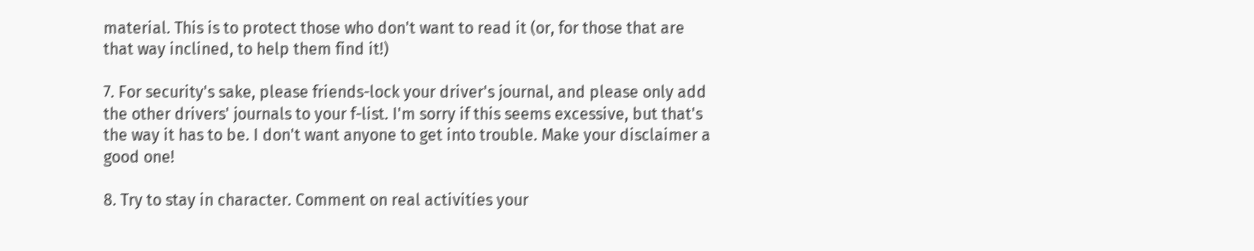material. This is to protect those who don't want to read it (or, for those that are that way inclined, to help them find it!)

7. For security's sake, please friends-lock your driver's journal, and please only add the other drivers' journals to your f-list. I'm sorry if this seems excessive, but that's the way it has to be. I don't want anyone to get into trouble. Make your disclaimer a good one!

8. Try to stay in character. Comment on real activities your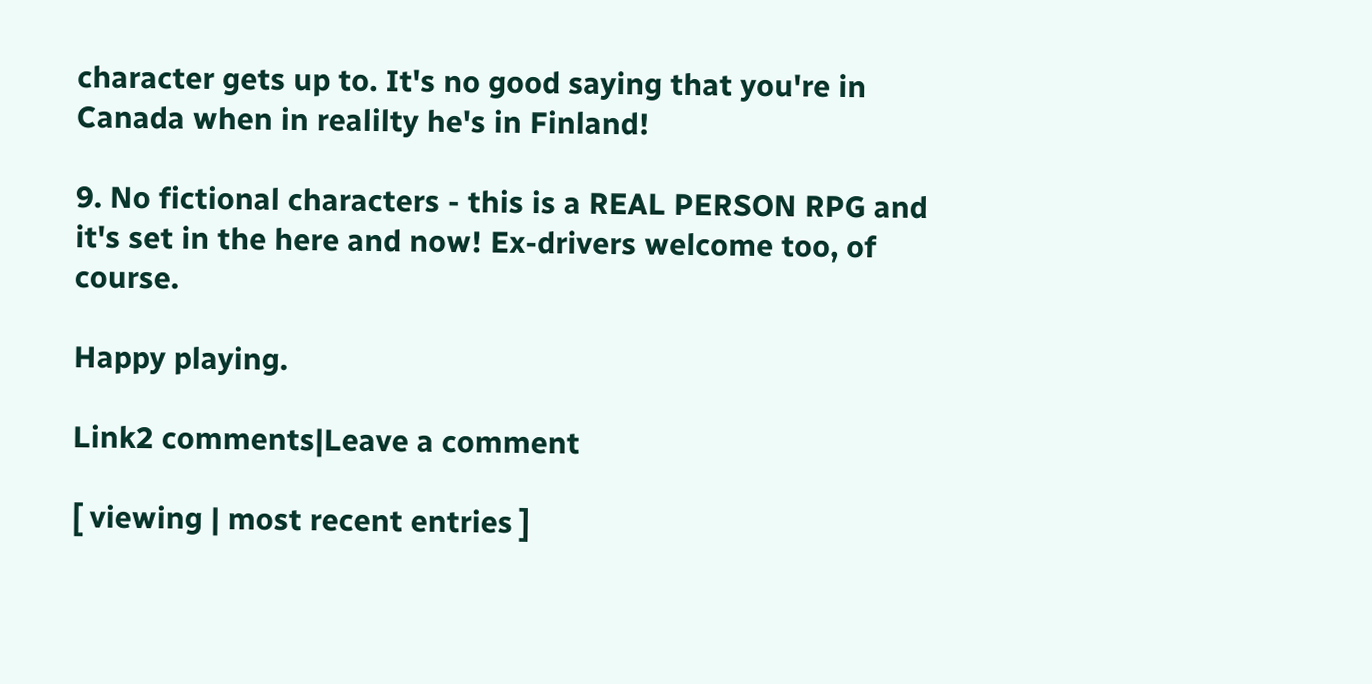character gets up to. It's no good saying that you're in Canada when in realilty he's in Finland!

9. No fictional characters - this is a REAL PERSON RPG and it's set in the here and now! Ex-drivers welcome too, of course.

Happy playing.

Link2 comments|Leave a comment

[ viewing | most recent entries ]